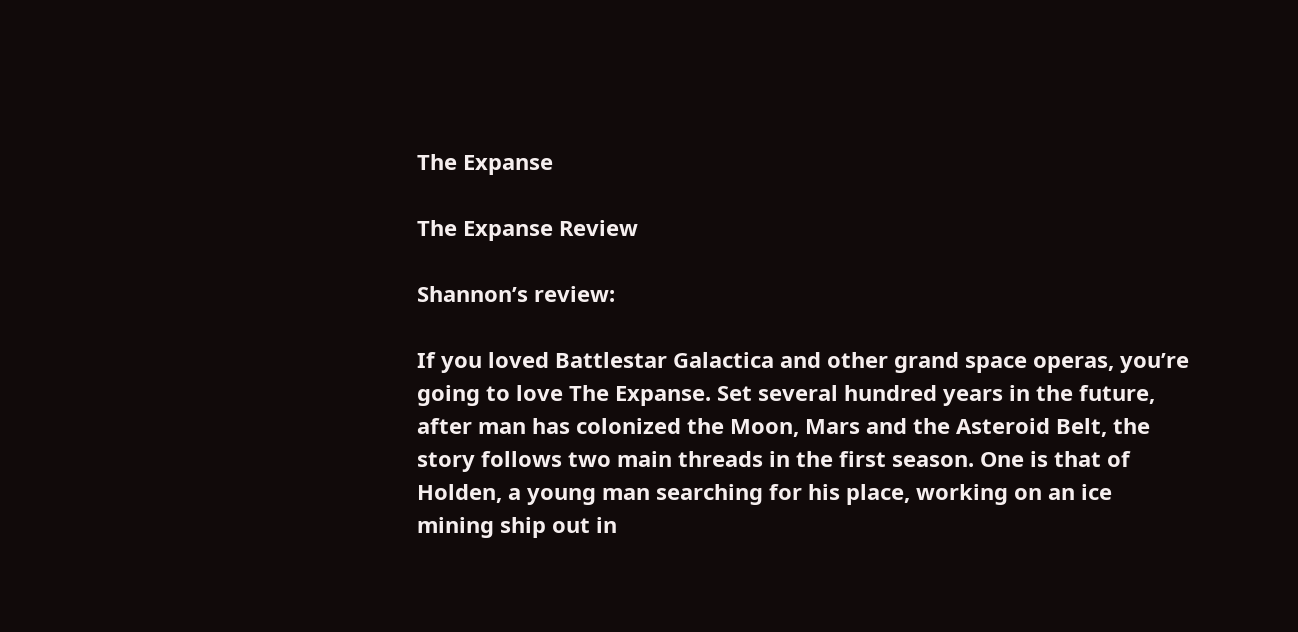The Expanse

The Expanse Review

Shannon’s review:

If you loved Battlestar Galactica and other grand space operas, you’re going to love The Expanse. Set several hundred years in the future, after man has colonized the Moon, Mars and the Asteroid Belt, the story follows two main threads in the first season. One is that of Holden, a young man searching for his place, working on an ice mining ship out in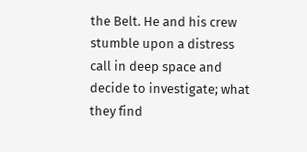the Belt. He and his crew stumble upon a distress call in deep space and decide to investigate; what they find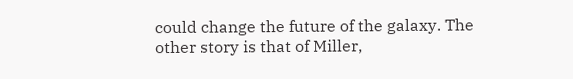could change the future of the galaxy. The other story is that of Miller,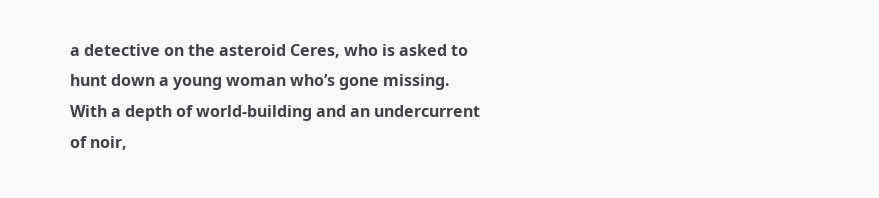a detective on the asteroid Ceres, who is asked to hunt down a young woman who’s gone missing. With a depth of world-building and an undercurrent of noir,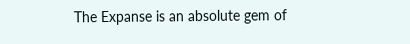The Expanse is an absolute gem of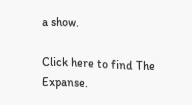a show.

Click here to find The Expanse.